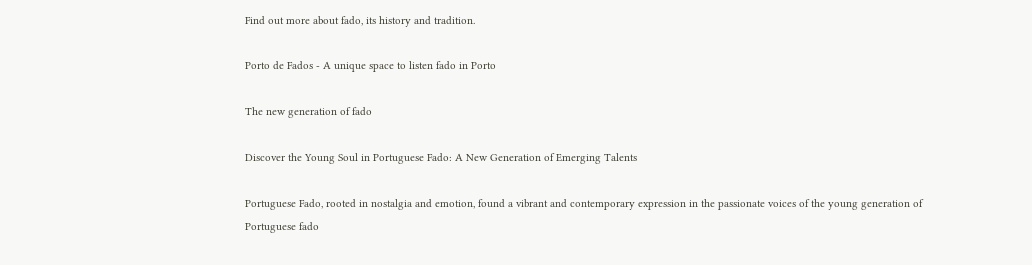Find out more about fado, its history and tradition.

Porto de Fados - A unique space to listen fado in Porto

The new generation of fado

Discover the Young Soul in Portuguese Fado: A New Generation of Emerging Talents

Portuguese Fado, rooted in nostalgia and emotion, found a vibrant and contemporary expression in the passionate voices of the young generation of Portuguese fado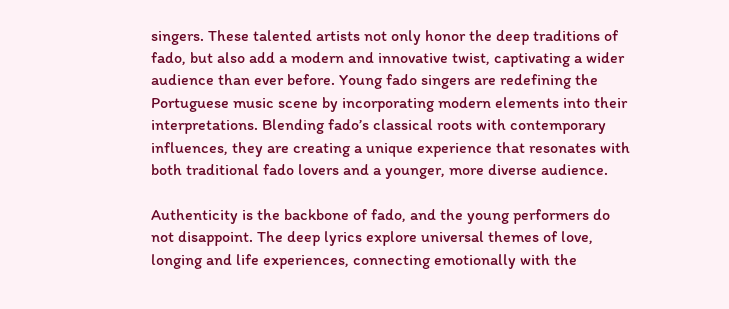singers. These talented artists not only honor the deep traditions of fado, but also add a modern and innovative twist, captivating a wider audience than ever before. Young fado singers are redefining the Portuguese music scene by incorporating modern elements into their interpretations. Blending fado’s classical roots with contemporary influences, they are creating a unique experience that resonates with both traditional fado lovers and a younger, more diverse audience.

Authenticity is the backbone of fado, and the young performers do not disappoint. The deep lyrics explore universal themes of love, longing and life experiences, connecting emotionally with the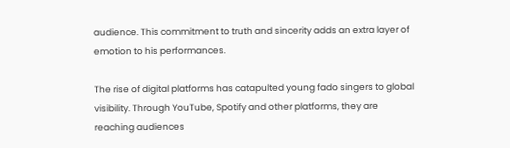audience. This commitment to truth and sincerity adds an extra layer of emotion to his performances.

The rise of digital platforms has catapulted young fado singers to global visibility. Through YouTube, Spotify and other platforms, they are reaching audiences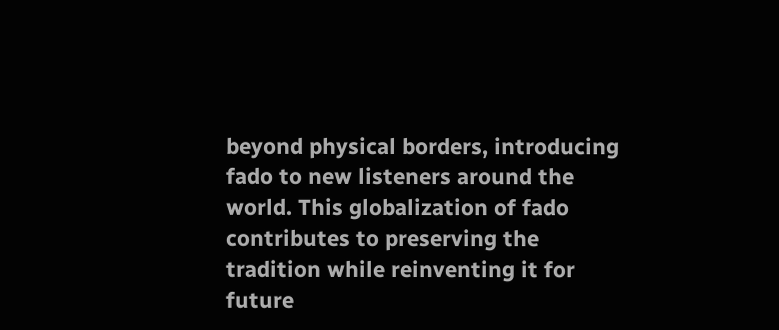beyond physical borders, introducing fado to new listeners around the world. This globalization of fado contributes to preserving the tradition while reinventing it for future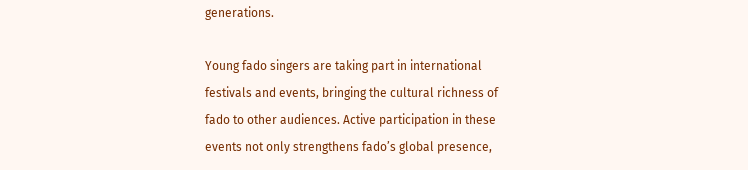generations.

Young fado singers are taking part in international festivals and events, bringing the cultural richness of fado to other audiences. Active participation in these events not only strengthens fado’s global presence,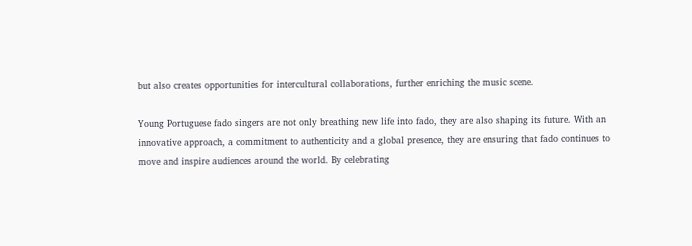but also creates opportunities for intercultural collaborations, further enriching the music scene.

Young Portuguese fado singers are not only breathing new life into fado, they are also shaping its future. With an innovative approach, a commitment to authenticity and a global presence, they are ensuring that fado continues to move and inspire audiences around the world. By celebrating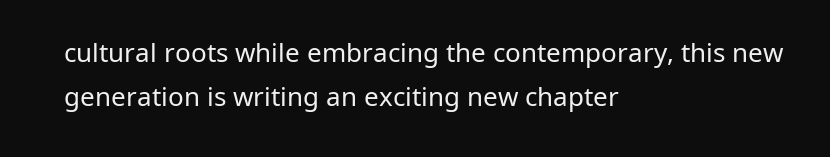cultural roots while embracing the contemporary, this new generation is writing an exciting new chapter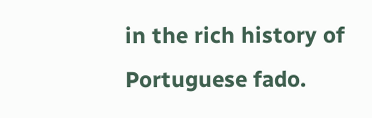in the rich history of Portuguese fado.